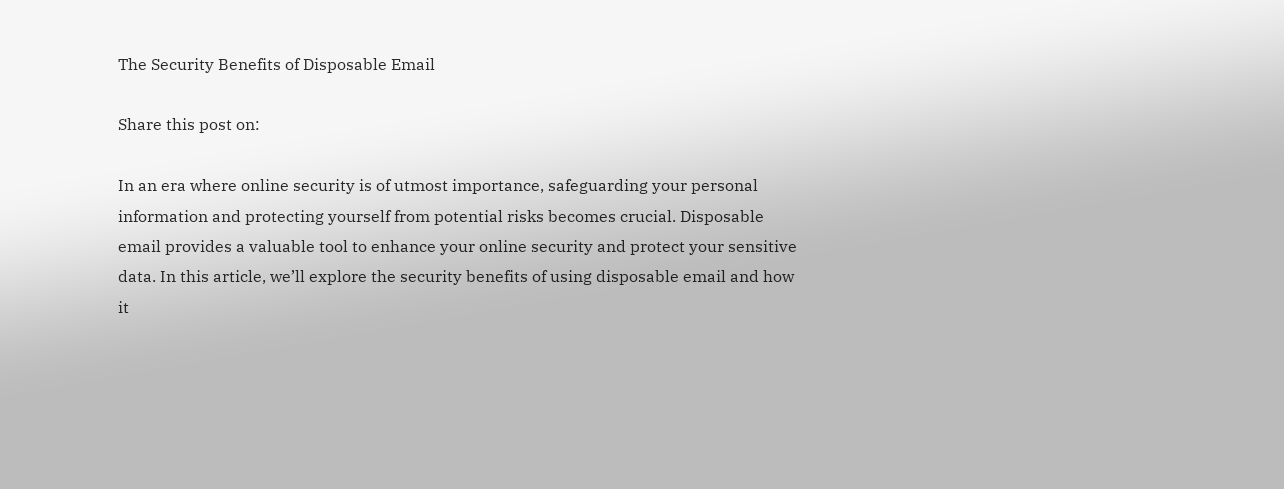The Security Benefits of Disposable Email

Share this post on:

In an era where online security is of utmost importance, safeguarding your personal information and protecting yourself from potential risks becomes crucial. Disposable email provides a valuable tool to enhance your online security and protect your sensitive data. In this article, we’ll explore the security benefits of using disposable email and how it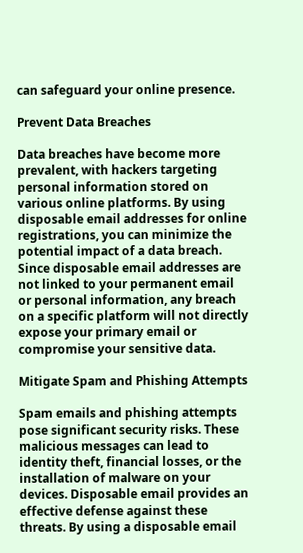can safeguard your online presence.

Prevent Data Breaches

Data breaches have become more prevalent, with hackers targeting personal information stored on various online platforms. By using disposable email addresses for online registrations, you can minimize the potential impact of a data breach. Since disposable email addresses are not linked to your permanent email or personal information, any breach on a specific platform will not directly expose your primary email or compromise your sensitive data.

Mitigate Spam and Phishing Attempts

Spam emails and phishing attempts pose significant security risks. These malicious messages can lead to identity theft, financial losses, or the installation of malware on your devices. Disposable email provides an effective defense against these threats. By using a disposable email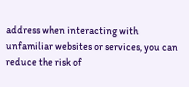address when interacting with unfamiliar websites or services, you can reduce the risk of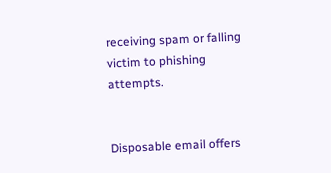receiving spam or falling victim to phishing attempts.


Disposable email offers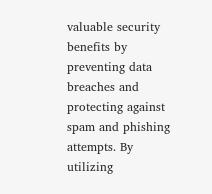valuable security benefits by preventing data breaches and protecting against spam and phishing attempts. By utilizing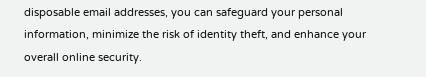disposable email addresses, you can safeguard your personal information, minimize the risk of identity theft, and enhance your overall online security.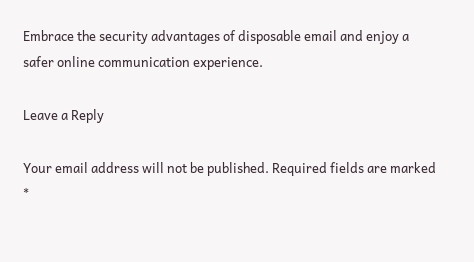Embrace the security advantages of disposable email and enjoy a safer online communication experience.

Leave a Reply

Your email address will not be published. Required fields are marked *